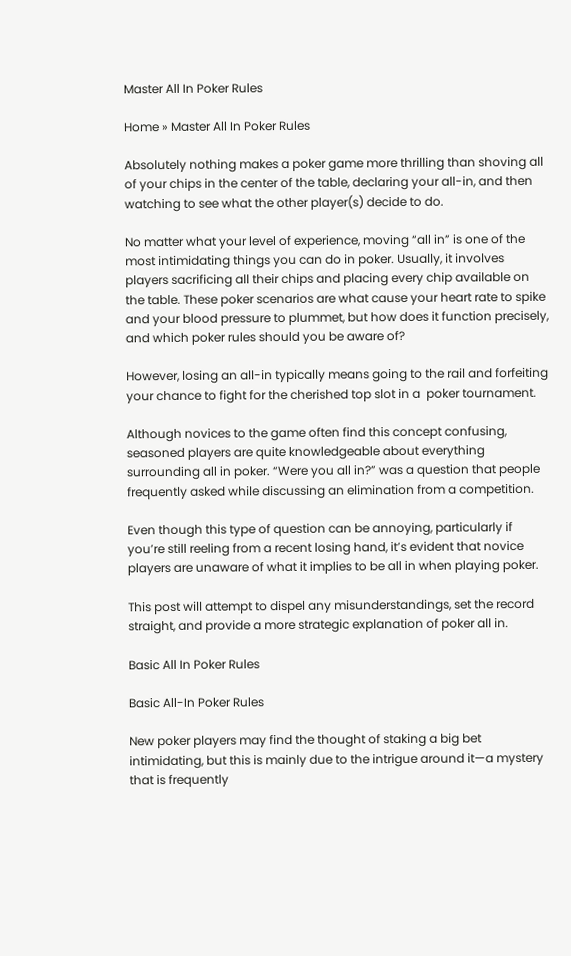Master All In Poker Rules

Home » Master All In Poker Rules

Absolutely nothing makes a poker game more thrilling than shoving all of your chips in the center of the table, declaring your all-in, and then watching to see what the other player(s) decide to do.

No matter what your level of experience, moving “all in” is one of the most intimidating things you can do in poker. Usually, it involves players sacrificing all their chips and placing every chip available on the table. These poker scenarios are what cause your heart rate to spike and your blood pressure to plummet, but how does it function precisely, and which poker rules should you be aware of?

However, losing an all-in typically means going to the rail and forfeiting your chance to fight for the cherished top slot in a  poker tournament.

Although novices to the game often find this concept confusing, seasoned players are quite knowledgeable about everything surrounding all in poker. “Were you all in?” was a question that people frequently asked while discussing an elimination from a competition.

Even though this type of question can be annoying, particularly if you’re still reeling from a recent losing hand, it’s evident that novice players are unaware of what it implies to be all in when playing poker.

This post will attempt to dispel any misunderstandings, set the record straight, and provide a more strategic explanation of poker all in.

Basic All In Poker Rules

Basic All-In Poker Rules

New poker players may find the thought of staking a big bet intimidating, but this is mainly due to the intrigue around it—a mystery that is frequently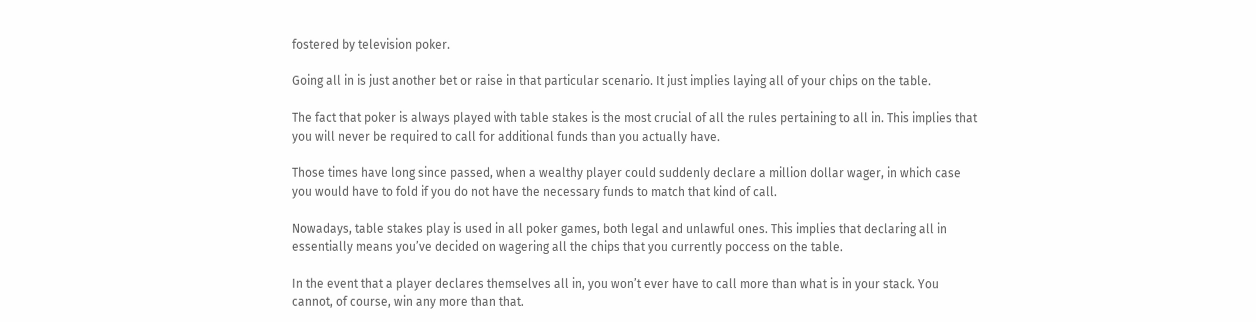fostered by television poker.

Going all in is just another bet or raise in that particular scenario. It just implies laying all of your chips on the table.

The fact that poker is always played with table stakes is the most crucial of all the rules pertaining to all in. This implies that you will never be required to call for additional funds than you actually have.

Those times have long since passed, when a wealthy player could suddenly declare a million dollar wager, in which case you would have to fold if you do not have the necessary funds to match that kind of call.

Nowadays, table stakes play is used in all poker games, both legal and unlawful ones. This implies that declaring all in essentially means you’ve decided on wagering all the chips that you currently poccess on the table.

In the event that a player declares themselves all in, you won’t ever have to call more than what is in your stack. You cannot, of course, win any more than that.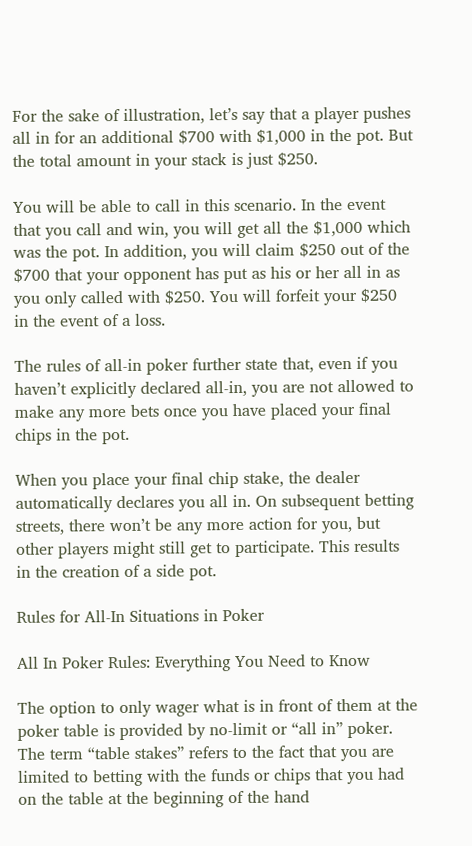For the sake of illustration, let’s say that a player pushes all in for an additional $700 with $1,000 in the pot. But the total amount in your stack is just $250.

You will be able to call in this scenario. In the event that you call and win, you will get all the $1,000 which was the pot. In addition, you will claim $250 out of the $700 that your opponent has put as his or her all in as you only called with $250. You will forfeit your $250 in the event of a loss.

The rules of all-in poker further state that, even if you haven’t explicitly declared all-in, you are not allowed to make any more bets once you have placed your final chips in the pot.

When you place your final chip stake, the dealer automatically declares you all in. On subsequent betting streets, there won’t be any more action for you, but other players might still get to participate. This results in the creation of a side pot.

Rules for All-In Situations in Poker

All In Poker Rules: Everything You Need to Know

The option to only wager what is in front of them at the poker table is provided by no-limit or “all in” poker. The term “table stakes” refers to the fact that you are limited to betting with the funds or chips that you had on the table at the beginning of the hand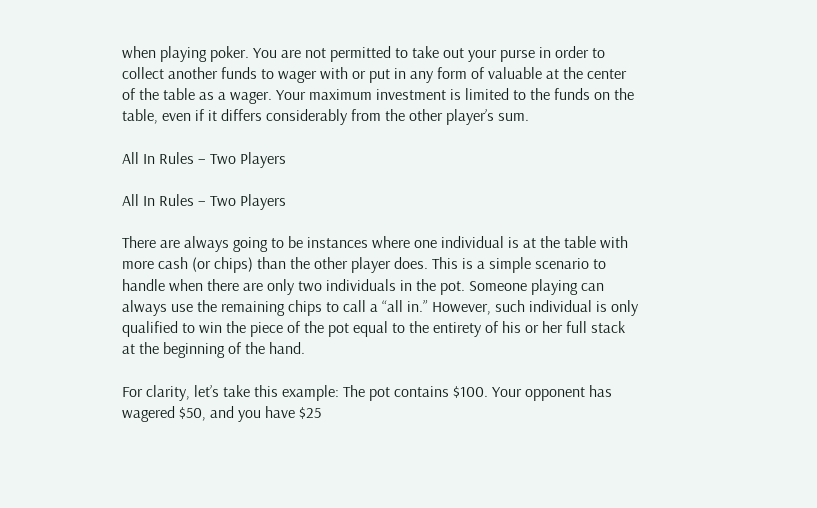when playing poker. You are not permitted to take out your purse in order to collect another funds to wager with or put in any form of valuable at the center of the table as a wager. Your maximum investment is limited to the funds on the table, even if it differs considerably from the other player’s sum.

All In Rules – Two Players

All In Rules – Two Players

There are always going to be instances where one individual is at the table with more cash (or chips) than the other player does. This is a simple scenario to handle when there are only two individuals in the pot. Someone playing can always use the remaining chips to call a “all in.” However, such individual is only qualified to win the piece of the pot equal to the entirety of his or her full stack at the beginning of the hand.

For clarity, let’s take this example: The pot contains $100. Your opponent has wagered $50, and you have $25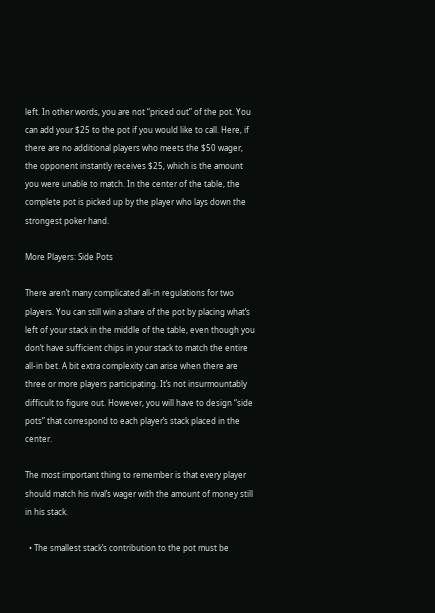left. In other words, you are not “priced out” of the pot. You can add your $25 to the pot if you would like to call. Here, if there are no additional players who meets the $50 wager, the opponent instantly receives $25, which is the amount you were unable to match. In the center of the table, the complete pot is picked up by the player who lays down the strongest poker hand.

More Players: Side Pots

There aren’t many complicated all-in regulations for two players. You can still win a share of the pot by placing what’s left of your stack in the middle of the table, even though you don’t have sufficient chips in your stack to match the entire all-in bet. A bit extra complexity can arise when there are three or more players participating. It’s not insurmountably difficult to figure out. However, you will have to design “side pots” that correspond to each player’s stack placed in the center.

The most important thing to remember is that every player should match his rival’s wager with the amount of money still in his stack.

  • The smallest stack’s contribution to the pot must be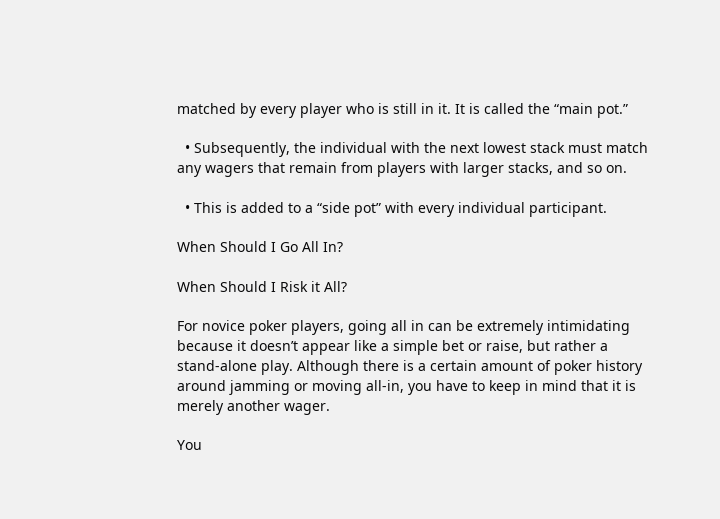matched by every player who is still in it. It is called the “main pot.”

  • Subsequently, the individual with the next lowest stack must match any wagers that remain from players with larger stacks, and so on.

  • This is added to a “side pot” with every individual participant.

When Should I Go All In?

When Should I Risk it All?

For novice poker players, going all in can be extremely intimidating because it doesn’t appear like a simple bet or raise, but rather a stand-alone play. Although there is a certain amount of poker history around jamming or moving all-in, you have to keep in mind that it is merely another wager.

You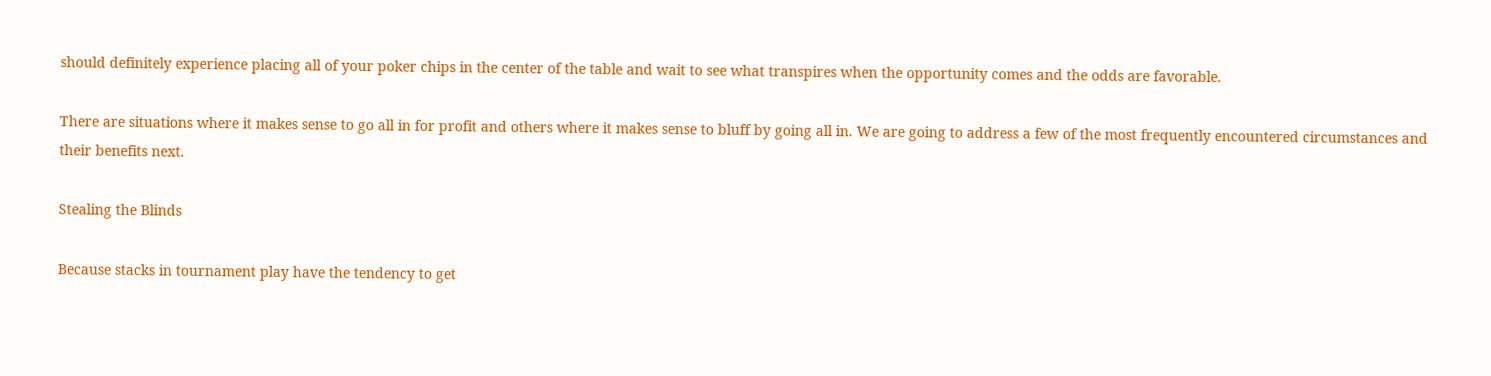should definitely experience placing all of your poker chips in the center of the table and wait to see what transpires when the opportunity comes and the odds are favorable.

There are situations where it makes sense to go all in for profit and others where it makes sense to bluff by going all in. We are going to address a few of the most frequently encountered circumstances and their benefits next.

Stealing the Blinds

Because stacks in tournament play have the tendency to get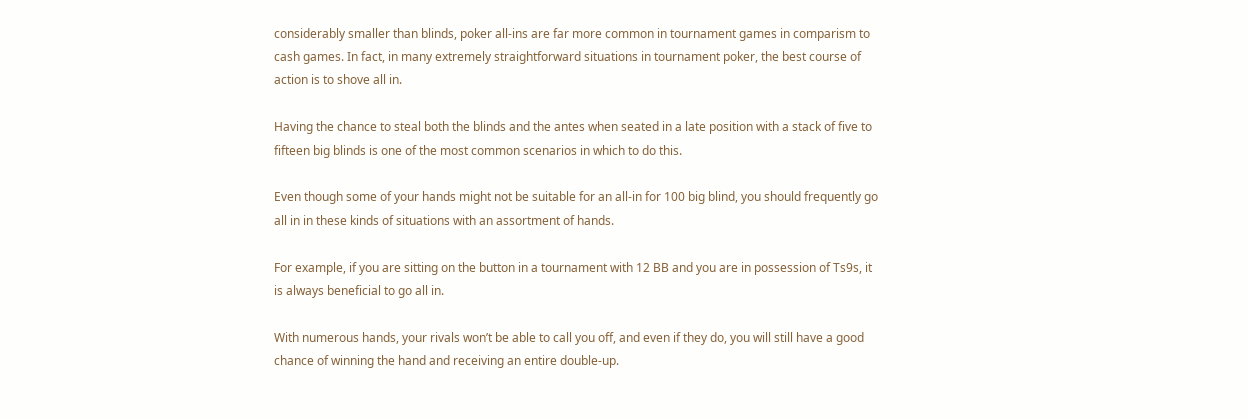considerably smaller than blinds, poker all-ins are far more common in tournament games in comparism to cash games. In fact, in many extremely straightforward situations in tournament poker, the best course of action is to shove all in.

Having the chance to steal both the blinds and the antes when seated in a late position with a stack of five to fifteen big blinds is one of the most common scenarios in which to do this.

Even though some of your hands might not be suitable for an all-in for 100 big blind, you should frequently go all in in these kinds of situations with an assortment of hands.

For example, if you are sitting on the button in a tournament with 12 BB and you are in possession of Ts9s, it is always beneficial to go all in.

With numerous hands, your rivals won’t be able to call you off, and even if they do, you will still have a good chance of winning the hand and receiving an entire double-up.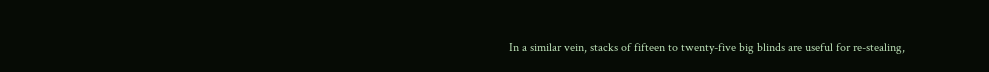In a similar vein, stacks of fifteen to twenty-five big blinds are useful for re-stealing,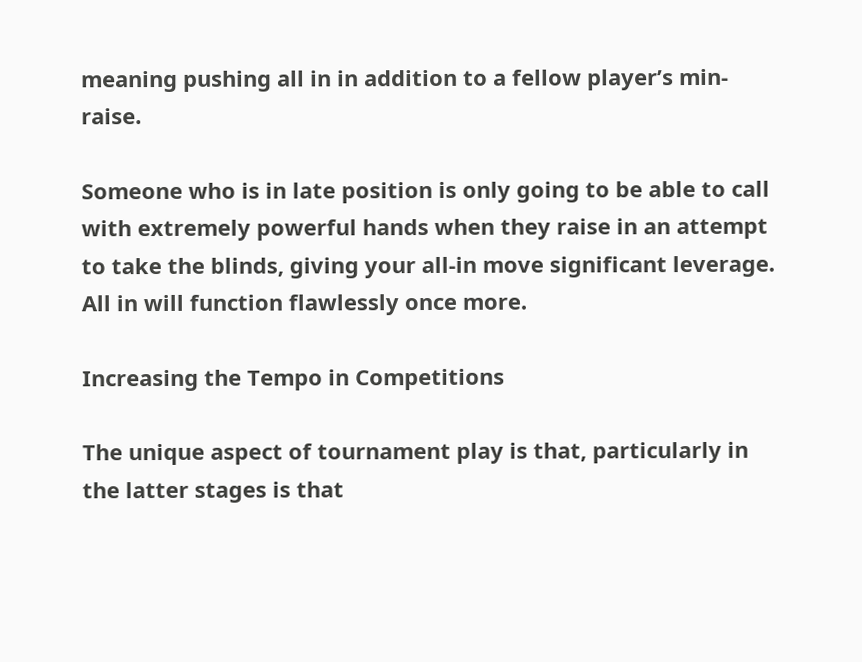meaning pushing all in in addition to a fellow player’s min-raise.

Someone who is in late position is only going to be able to call with extremely powerful hands when they raise in an attempt to take the blinds, giving your all-in move significant leverage. All in will function flawlessly once more.

Increasing the Tempo in Competitions

The unique aspect of tournament play is that, particularly in the latter stages is that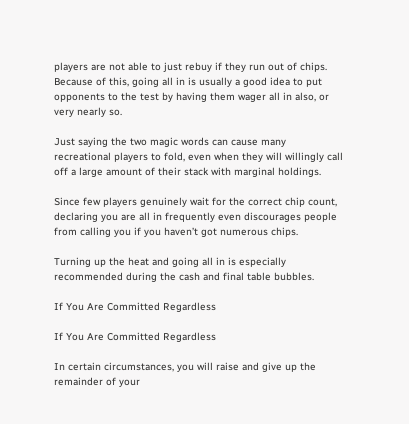players are not able to just rebuy if they run out of chips. Because of this, going all in is usually a good idea to put opponents to the test by having them wager all in also, or very nearly so.

Just saying the two magic words can cause many recreational players to fold, even when they will willingly call off a large amount of their stack with marginal holdings.

Since few players genuinely wait for the correct chip count, declaring you are all in frequently even discourages people from calling you if you haven’t got numerous chips.

Turning up the heat and going all in is especially recommended during the cash and final table bubbles.

If You Are Committed Regardless

If You Are Committed Regardless

In certain circumstances, you will raise and give up the remainder of your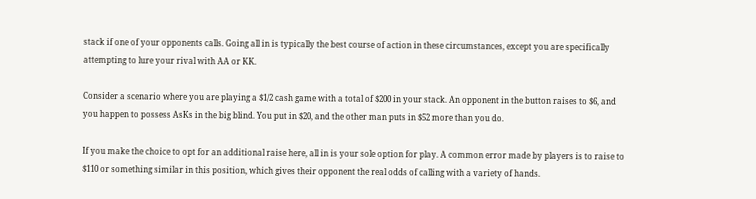stack if one of your opponents calls. Going all in is typically the best course of action in these circumstances, except you are specifically attempting to lure your rival with AA or KK.

Consider a scenario where you are playing a $1/2 cash game with a total of $200 in your stack. An opponent in the button raises to $6, and you happen to possess AsKs in the big blind. You put in $20, and the other man puts in $52 more than you do.

If you make the choice to opt for an additional raise here, all in is your sole option for play. A common error made by players is to raise to $110 or something similar in this position, which gives their opponent the real odds of calling with a variety of hands.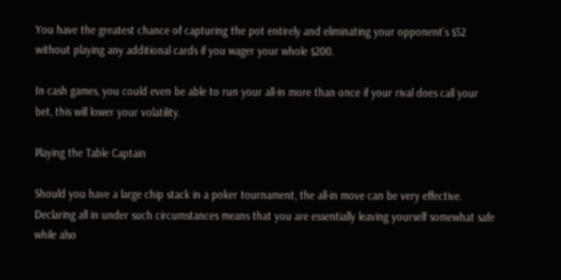You have the greatest chance of capturing the pot entirely and eliminating your opponent’s $52 without playing any additional cards if you wager your whole $200.

In cash games, you could even be able to run your all-in more than once if your rival does call your bet, this will lower your volatility.

Playing the Table Captain

Should you have a large chip stack in a poker tournament, the all-in move can be very effective. Declaring all in under such circumstances means that you are essentially leaving yourself somewhat safe while also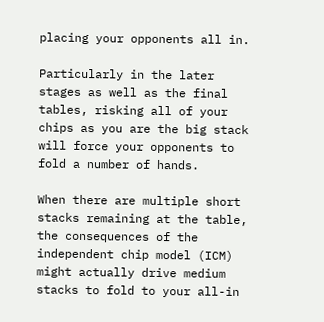placing your opponents all in.

Particularly in the later stages as well as the final tables, risking all of your chips as you are the big stack will force your opponents to fold a number of hands.

When there are multiple short stacks remaining at the table, the consequences of the independent chip model (ICM) might actually drive medium stacks to fold to your all-in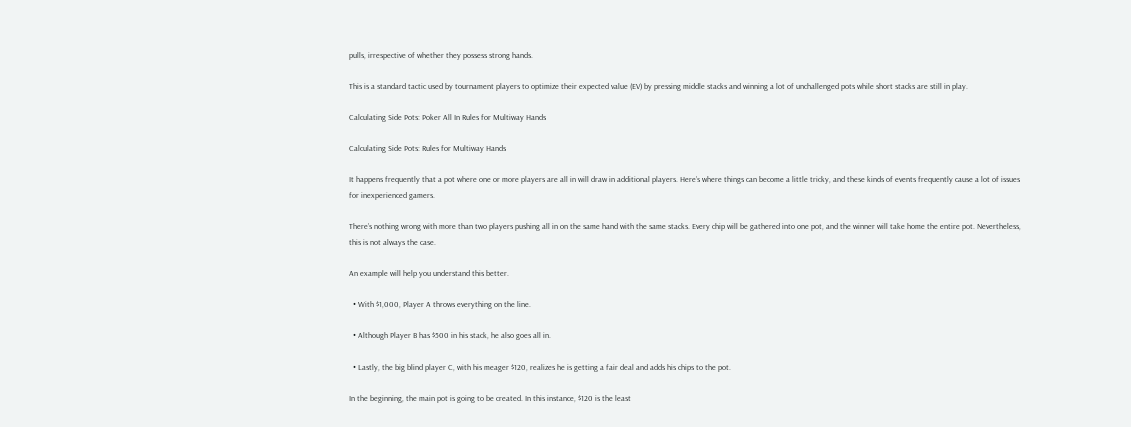pulls, irrespective of whether they possess strong hands.

This is a standard tactic used by tournament players to optimize their expected value (EV) by pressing middle stacks and winning a lot of unchallenged pots while short stacks are still in play.

Calculating Side Pots: Poker All In Rules for Multiway Hands

Calculating Side Pots: Rules for Multiway Hands

It happens frequently that a pot where one or more players are all in will draw in additional players. Here’s where things can become a little tricky, and these kinds of events frequently cause a lot of issues for inexperienced gamers.

There’s nothing wrong with more than two players pushing all in on the same hand with the same stacks. Every chip will be gathered into one pot, and the winner will take home the entire pot. Nevertheless, this is not always the case.

An example will help you understand this better.

  • With $1,000, Player A throws everything on the line.

  • Although Player B has $500 in his stack, he also goes all in.

  • Lastly, the big blind player C, with his meager $120, realizes he is getting a fair deal and adds his chips to the pot.

In the beginning, the main pot is going to be created. In this instance, $120 is the least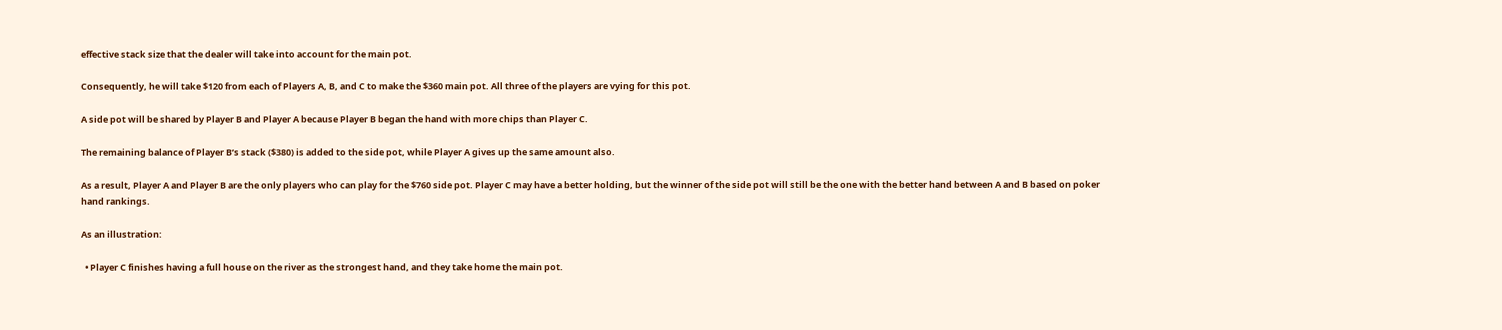effective stack size that the dealer will take into account for the main pot.

Consequently, he will take $120 from each of Players A, B, and C to make the $360 main pot. All three of the players are vying for this pot.

A side pot will be shared by Player B and Player A because Player B began the hand with more chips than Player C.

The remaining balance of Player B’s stack ($380) is added to the side pot, while Player A gives up the same amount also.

As a result, Player A and Player B are the only players who can play for the $760 side pot. Player C may have a better holding, but the winner of the side pot will still be the one with the better hand between A and B based on poker hand rankings.

As an illustration:

  • Player C finishes having a full house on the river as the strongest hand, and they take home the main pot.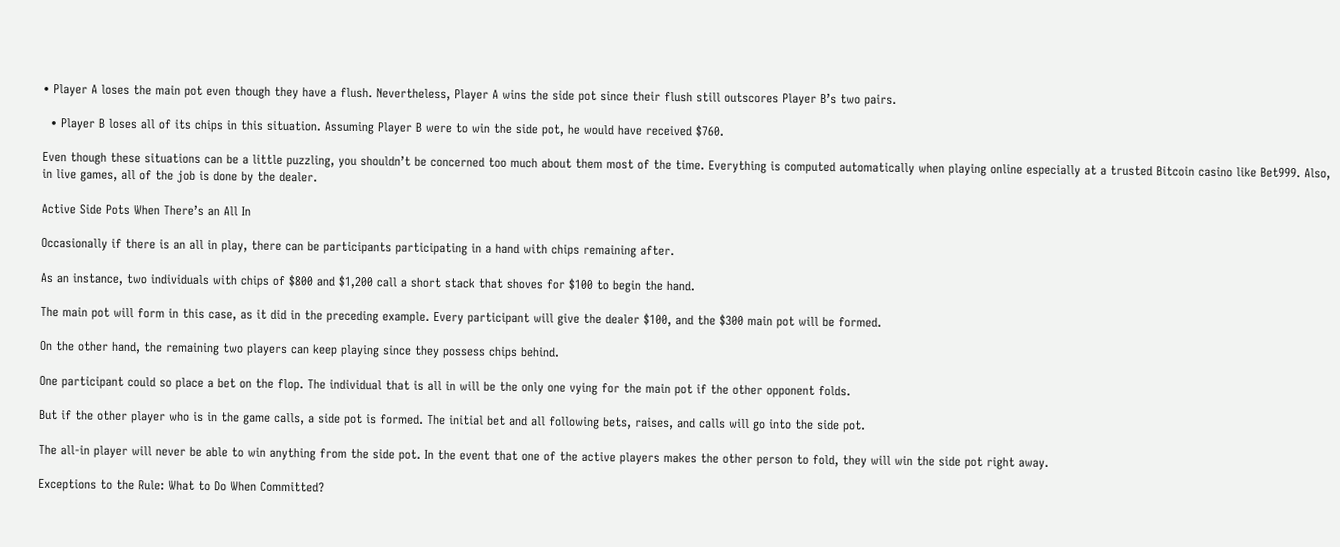• Player A loses the main pot even though they have a flush. Nevertheless, Player A wins the side pot since their flush still outscores Player B’s two pairs.

  • Player B loses all of its chips in this situation. Assuming Player B were to win the side pot, he would have received $760.

Even though these situations can be a little puzzling, you shouldn’t be concerned too much about them most of the time. Everything is computed automatically when playing online especially at a trusted Bitcoin casino like Bet999. Also, in live games, all of the job is done by the dealer.

Active Side Pots When There’s an All In

Occasionally if there is an all in play, there can be participants participating in a hand with chips remaining after.

As an instance, two individuals with chips of $800 and $1,200 call a short stack that shoves for $100 to begin the hand.

The main pot will form in this case, as it did in the preceding example. Every participant will give the dealer $100, and the $300 main pot will be formed.

On the other hand, the remaining two players can keep playing since they possess chips behind.

One participant could so place a bet on the flop. The individual that is all in will be the only one vying for the main pot if the other opponent folds.

But if the other player who is in the game calls, a side pot is formed. The initial bet and all following bets, raises, and calls will go into the side pot.

The all-in player will never be able to win anything from the side pot. In the event that one of the active players makes the other person to fold, they will win the side pot right away.

Exceptions to the Rule: What to Do When Committed?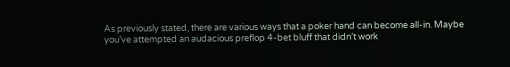As previously stated, there are various ways that a poker hand can become all-in. Maybe you’ve attempted an audacious preflop 4-bet bluff that didn’t work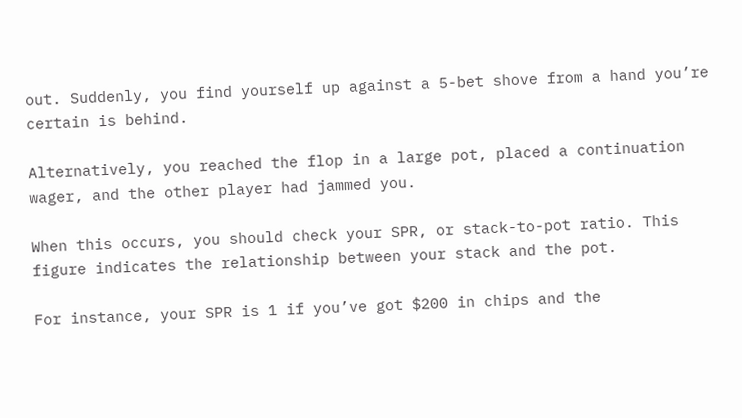out. Suddenly, you find yourself up against a 5-bet shove from a hand you’re certain is behind.

Alternatively, you reached the flop in a large pot, placed a continuation wager, and the other player had jammed you.

When this occurs, you should check your SPR, or stack-to-pot ratio. This figure indicates the relationship between your stack and the pot.

For instance, your SPR is 1 if you’ve got $200 in chips and the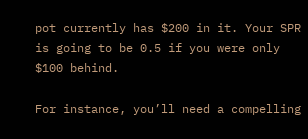pot currently has $200 in it. Your SPR is going to be 0.5 if you were only $100 behind.

For instance, you’ll need a compelling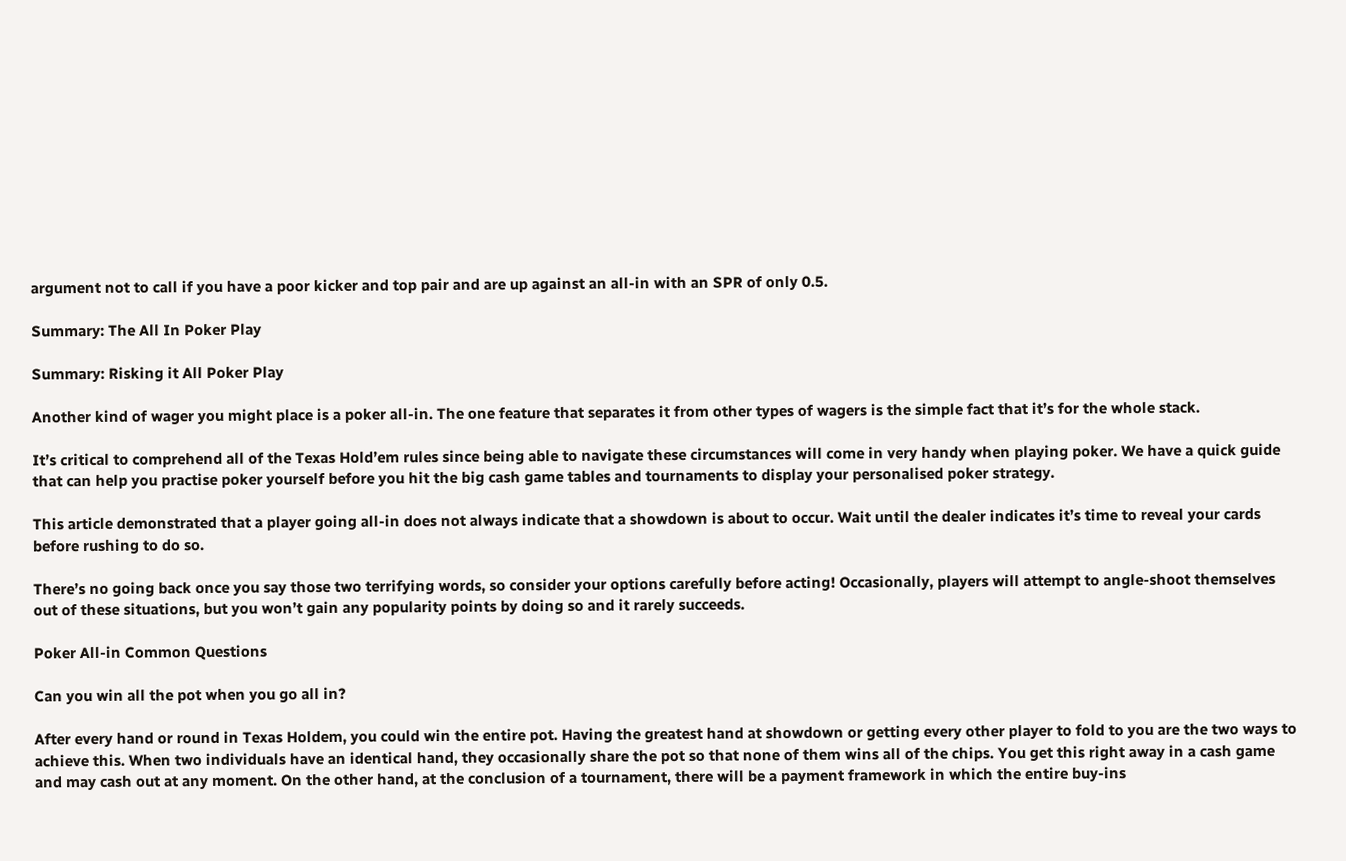argument not to call if you have a poor kicker and top pair and are up against an all-in with an SPR of only 0.5.

Summary: The All In Poker Play

Summary: Risking it All Poker Play

Another kind of wager you might place is a poker all-in. The one feature that separates it from other types of wagers is the simple fact that it’s for the whole stack.

It’s critical to comprehend all of the Texas Hold’em rules since being able to navigate these circumstances will come in very handy when playing poker. We have a quick guide that can help you practise poker yourself before you hit the big cash game tables and tournaments to display your personalised poker strategy.

This article demonstrated that a player going all-in does not always indicate that a showdown is about to occur. Wait until the dealer indicates it’s time to reveal your cards before rushing to do so.

There’s no going back once you say those two terrifying words, so consider your options carefully before acting! Occasionally, players will attempt to angle-shoot themselves out of these situations, but you won’t gain any popularity points by doing so and it rarely succeeds.

Poker All-in Common Questions

Can you win all the pot when you go all in?

After every hand or round in Texas Holdem, you could win the entire pot. Having the greatest hand at showdown or getting every other player to fold to you are the two ways to achieve this. When two individuals have an identical hand, they occasionally share the pot so that none of them wins all of the chips. You get this right away in a cash game and may cash out at any moment. On the other hand, at the conclusion of a tournament, there will be a payment framework in which the entire buy-ins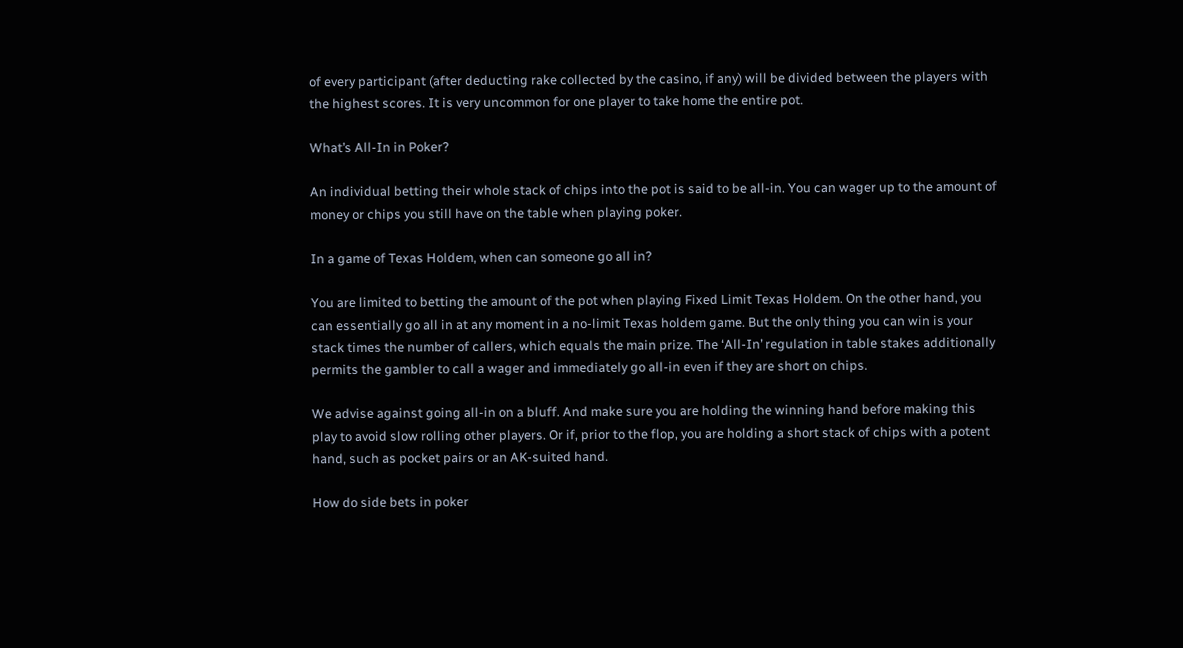of every participant (after deducting rake collected by the casino, if any) will be divided between the players with the highest scores. It is very uncommon for one player to take home the entire pot.

What’s All-In in Poker?

An individual betting their whole stack of chips into the pot is said to be all-in. You can wager up to the amount of money or chips you still have on the table when playing poker.

In a game of Texas Holdem, when can someone go all in?

You are limited to betting the amount of the pot when playing Fixed Limit Texas Holdem. On the other hand, you can essentially go all in at any moment in a no-limit Texas holdem game. But the only thing you can win is your stack times the number of callers, which equals the main prize. The ‘All-In’ regulation in table stakes additionally permits the gambler to call a wager and immediately go all-in even if they are short on chips.

We advise against going all-in on a bluff. And make sure you are holding the winning hand before making this play to avoid slow rolling other players. Or if, prior to the flop, you are holding a short stack of chips with a potent hand, such as pocket pairs or an AK-suited hand.

How do side bets in poker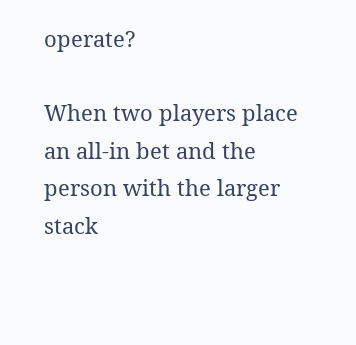operate?

When two players place an all-in bet and the person with the larger stack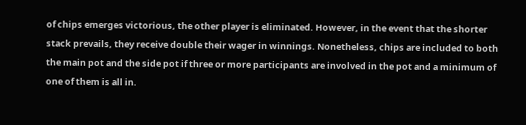of chips emerges victorious, the other player is eliminated. However, in the event that the shorter stack prevails, they receive double their wager in winnings. Nonetheless, chips are included to both the main pot and the side pot if three or more participants are involved in the pot and a minimum of one of them is all in.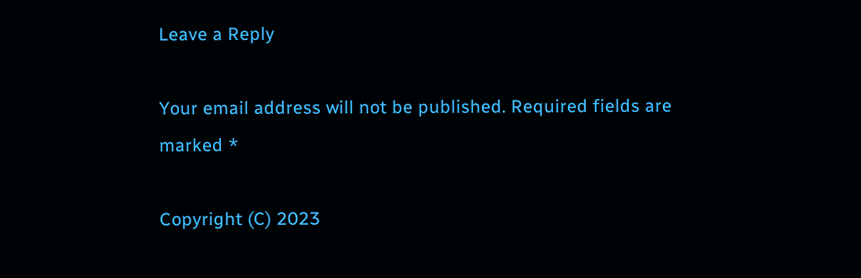Leave a Reply

Your email address will not be published. Required fields are marked *

Copyright (C) 2023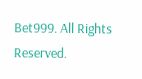Bet999. All Rights Reserved.